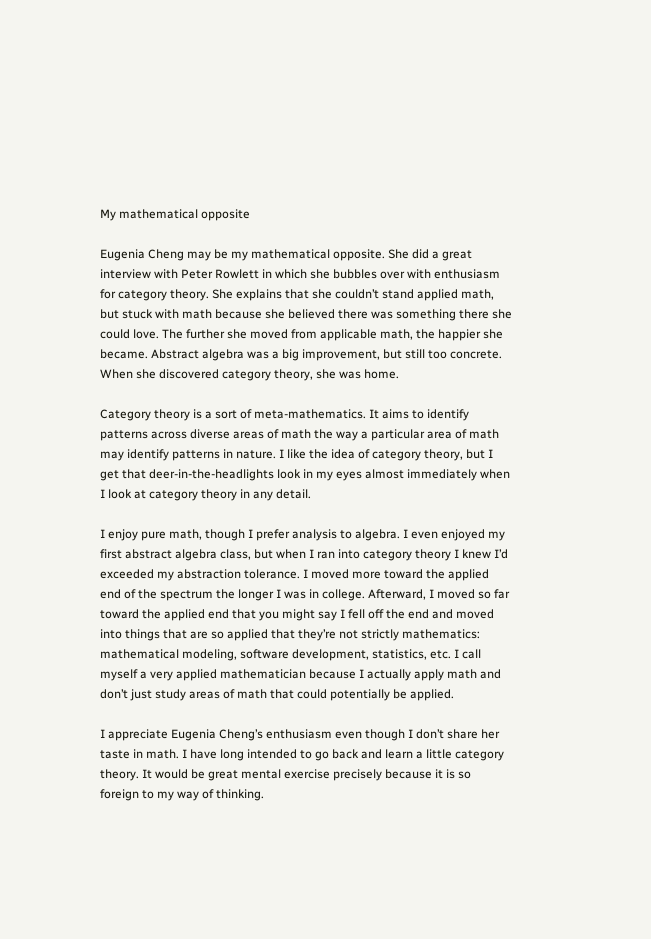My mathematical opposite

Eugenia Cheng may be my mathematical opposite. She did a great interview with Peter Rowlett in which she bubbles over with enthusiasm for category theory. She explains that she couldn’t stand applied math, but stuck with math because she believed there was something there she could love. The further she moved from applicable math, the happier she became. Abstract algebra was a big improvement, but still too concrete. When she discovered category theory, she was home.

Category theory is a sort of meta-mathematics. It aims to identify patterns across diverse areas of math the way a particular area of math may identify patterns in nature. I like the idea of category theory, but I get that deer-in-the-headlights look in my eyes almost immediately when I look at category theory in any detail.

I enjoy pure math, though I prefer analysis to algebra. I even enjoyed my first abstract algebra class, but when I ran into category theory I knew I’d exceeded my abstraction tolerance. I moved more toward the applied end of the spectrum the longer I was in college. Afterward, I moved so far toward the applied end that you might say I fell off the end and moved into things that are so applied that they’re not strictly mathematics: mathematical modeling, software development, statistics, etc. I call myself a very applied mathematician because I actually apply math and don’t just study areas of math that could potentially be applied.

I appreciate Eugenia Cheng’s enthusiasm even though I don’t share her taste in math. I have long intended to go back and learn a little category theory. It would be great mental exercise precisely because it is so foreign to my way of thinking.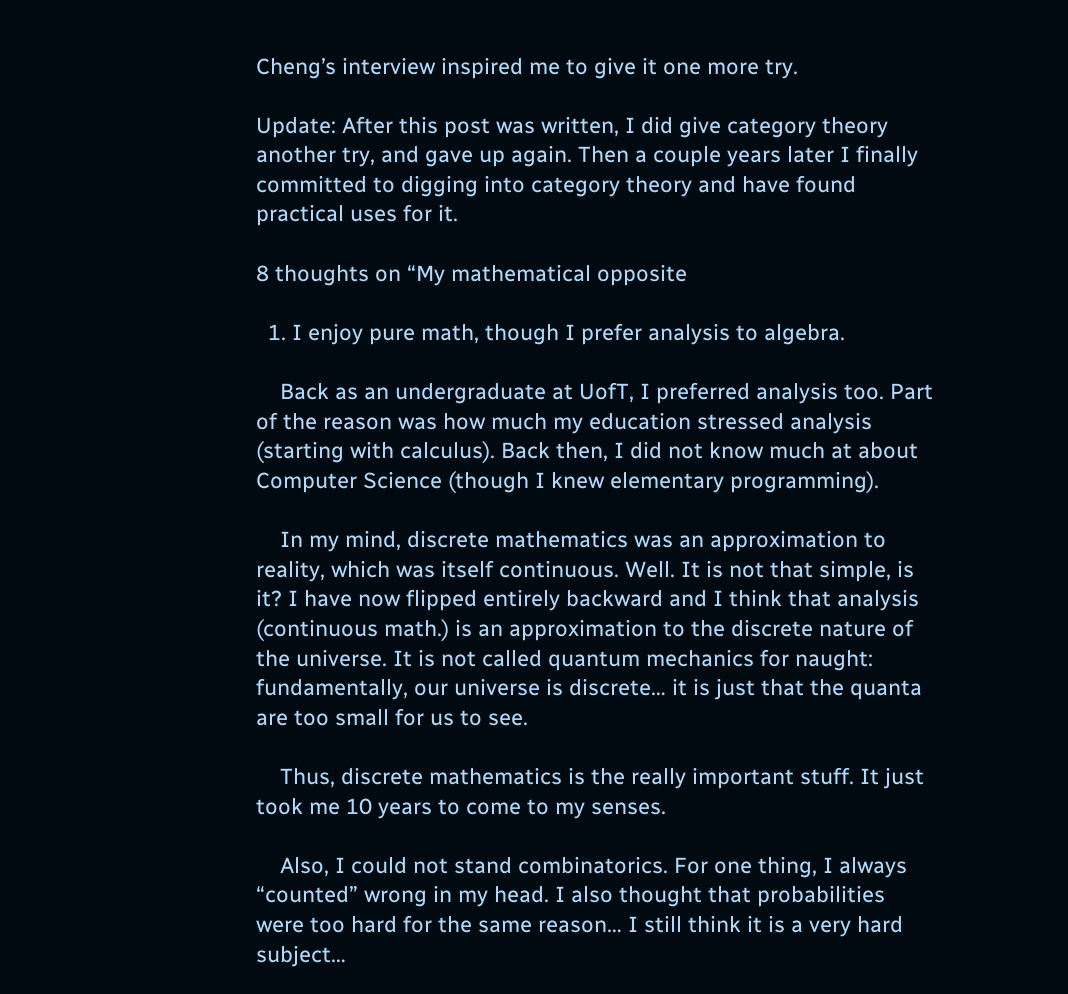Cheng’s interview inspired me to give it one more try.

Update: After this post was written, I did give category theory another try, and gave up again. Then a couple years later I finally committed to digging into category theory and have found practical uses for it.

8 thoughts on “My mathematical opposite

  1. I enjoy pure math, though I prefer analysis to algebra.

    Back as an undergraduate at UofT, I preferred analysis too. Part of the reason was how much my education stressed analysis (starting with calculus). Back then, I did not know much at about Computer Science (though I knew elementary programming).

    In my mind, discrete mathematics was an approximation to reality, which was itself continuous. Well. It is not that simple, is it? I have now flipped entirely backward and I think that analysis (continuous math.) is an approximation to the discrete nature of the universe. It is not called quantum mechanics for naught: fundamentally, our universe is discrete… it is just that the quanta are too small for us to see.

    Thus, discrete mathematics is the really important stuff. It just took me 10 years to come to my senses.

    Also, I could not stand combinatorics. For one thing, I always “counted” wrong in my head. I also thought that probabilities were too hard for the same reason… I still think it is a very hard subject…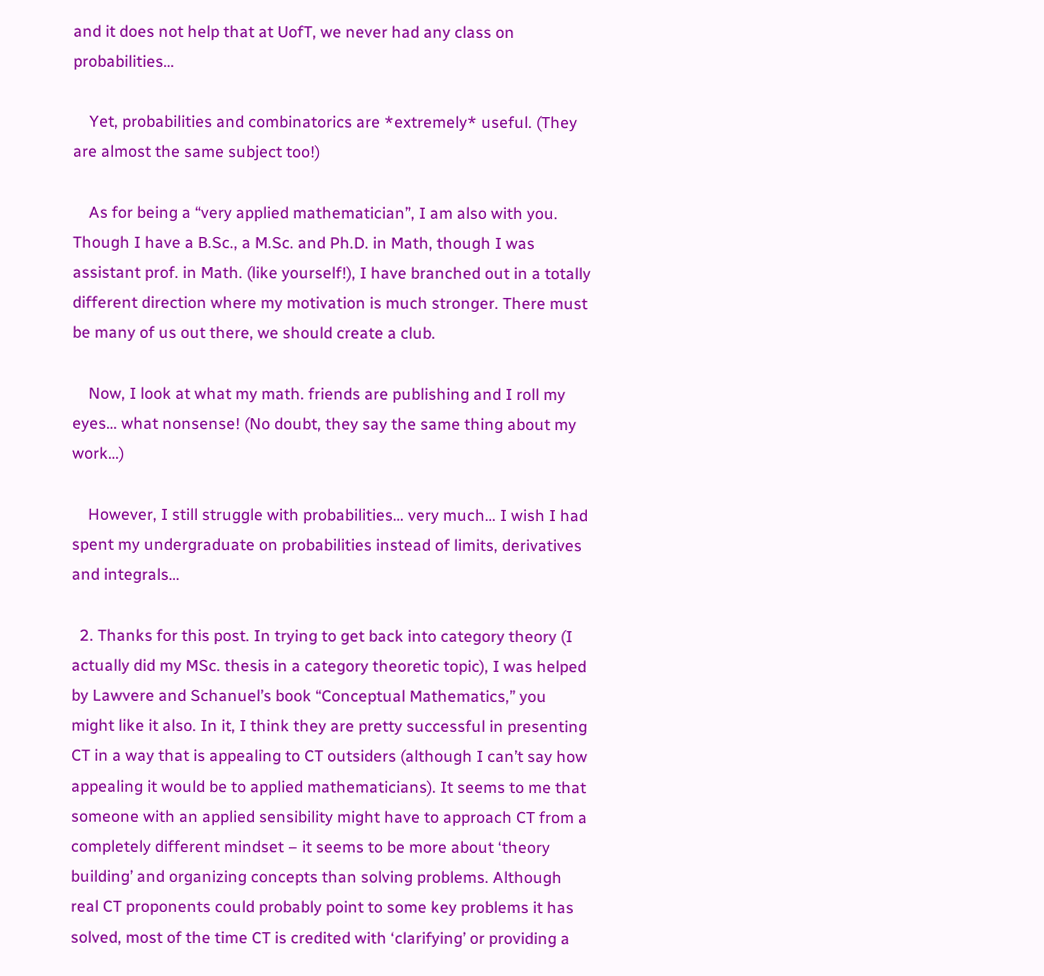and it does not help that at UofT, we never had any class on probabilities…

    Yet, probabilities and combinatorics are *extremely* useful. (They are almost the same subject too!)

    As for being a “very applied mathematician”, I am also with you. Though I have a B.Sc., a M.Sc. and Ph.D. in Math, though I was assistant prof. in Math. (like yourself!), I have branched out in a totally different direction where my motivation is much stronger. There must be many of us out there, we should create a club.

    Now, I look at what my math. friends are publishing and I roll my eyes… what nonsense! (No doubt, they say the same thing about my work…)

    However, I still struggle with probabilities… very much… I wish I had spent my undergraduate on probabilities instead of limits, derivatives and integrals…

  2. Thanks for this post. In trying to get back into category theory (I actually did my MSc. thesis in a category theoretic topic), I was helped by Lawvere and Schanuel’s book “Conceptual Mathematics,” you might like it also. In it, I think they are pretty successful in presenting CT in a way that is appealing to CT outsiders (although I can’t say how appealing it would be to applied mathematicians). It seems to me that someone with an applied sensibility might have to approach CT from a completely different mindset – it seems to be more about ‘theory building’ and organizing concepts than solving problems. Although real CT proponents could probably point to some key problems it has solved, most of the time CT is credited with ‘clarifying’ or providing a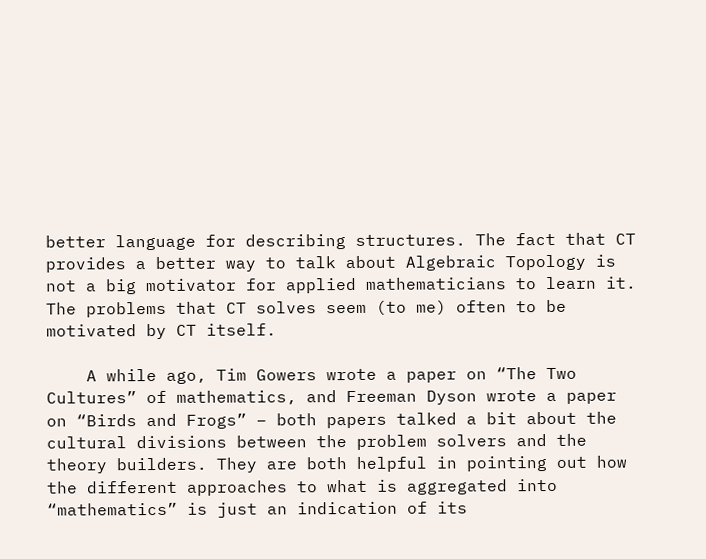better language for describing structures. The fact that CT provides a better way to talk about Algebraic Topology is not a big motivator for applied mathematicians to learn it. The problems that CT solves seem (to me) often to be motivated by CT itself.

    A while ago, Tim Gowers wrote a paper on “The Two Cultures” of mathematics, and Freeman Dyson wrote a paper on “Birds and Frogs” – both papers talked a bit about the cultural divisions between the problem solvers and the theory builders. They are both helpful in pointing out how the different approaches to what is aggregated into “mathematics” is just an indication of its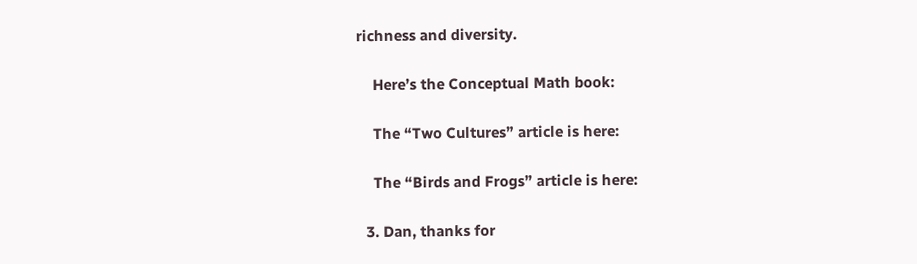richness and diversity.

    Here’s the Conceptual Math book:

    The “Two Cultures” article is here:

    The “Birds and Frogs” article is here:

  3. Dan, thanks for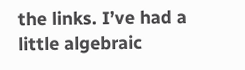the links. I’ve had a little algebraic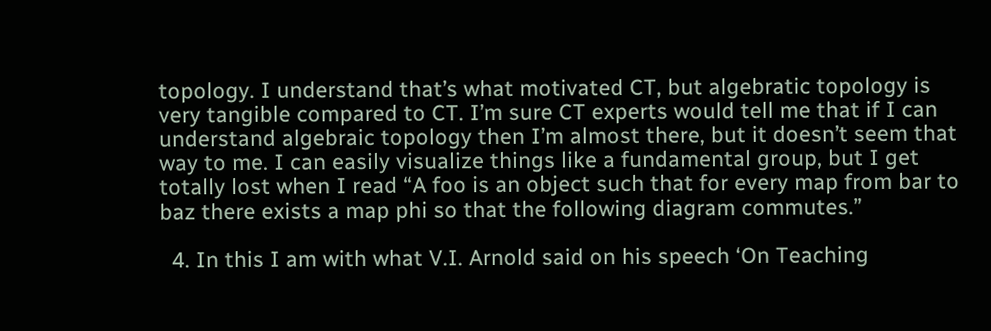topology. I understand that’s what motivated CT, but algebratic topology is very tangible compared to CT. I’m sure CT experts would tell me that if I can understand algebraic topology then I’m almost there, but it doesn’t seem that way to me. I can easily visualize things like a fundamental group, but I get totally lost when I read “A foo is an object such that for every map from bar to baz there exists a map phi so that the following diagram commutes.”

  4. In this I am with what V.I. Arnold said on his speech ‘On Teaching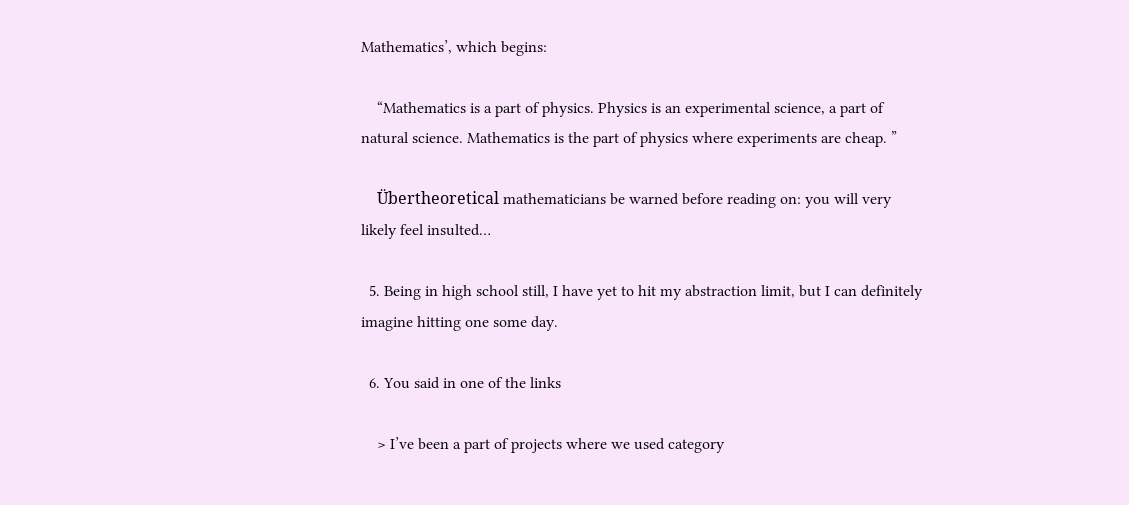Mathematics’, which begins:

    “Mathematics is a part of physics. Physics is an experimental science, a part of natural science. Mathematics is the part of physics where experiments are cheap. ”

    Übertheoretical mathematicians be warned before reading on: you will very likely feel insulted…

  5. Being in high school still, I have yet to hit my abstraction limit, but I can definitely imagine hitting one some day.

  6. You said in one of the links

    > I’ve been a part of projects where we used category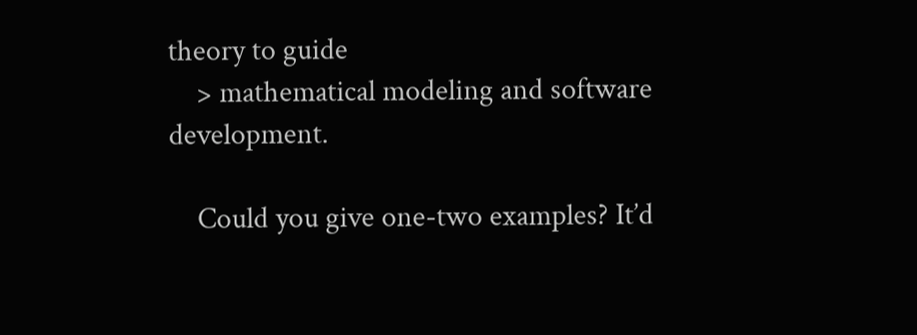theory to guide
    > mathematical modeling and software development.

    Could you give one-two examples? It’d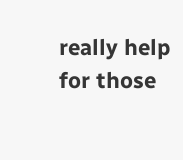really help for those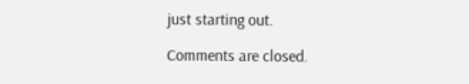just starting out.

Comments are closed.